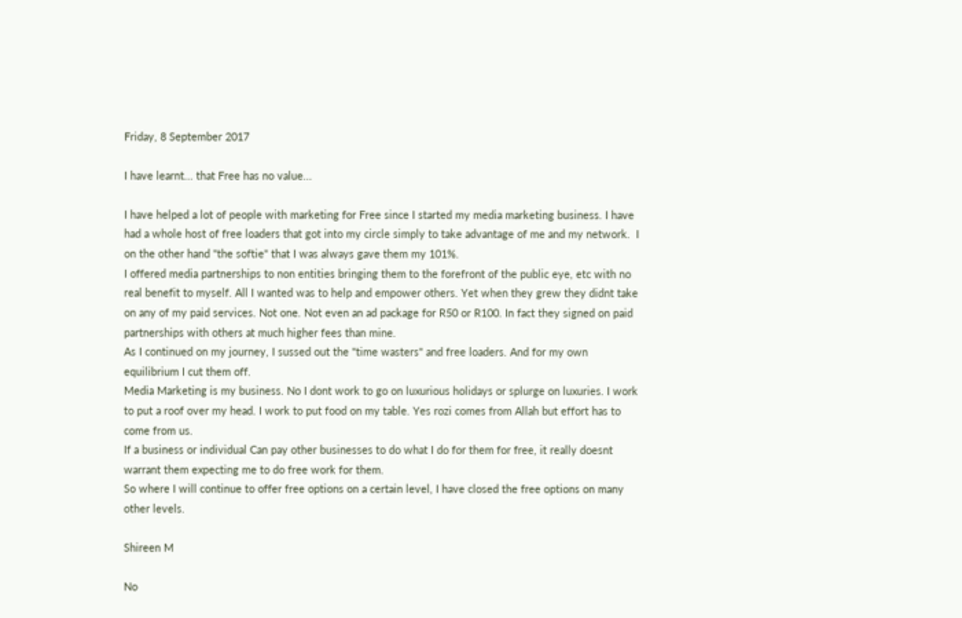Friday, 8 September 2017

I have learnt... that Free has no value...

I have helped a lot of people with marketing for Free since I started my media marketing business. I have had a whole host of free loaders that got into my circle simply to take advantage of me and my network.  I on the other hand "the softie" that I was always gave them my 101%.
I offered media partnerships to non entities bringing them to the forefront of the public eye, etc with no real benefit to myself. All I wanted was to help and empower others. Yet when they grew they didnt take on any of my paid services. Not one. Not even an ad package for R50 or R100. In fact they signed on paid partnerships with others at much higher fees than mine.
As I continued on my journey, I sussed out the "time wasters" and free loaders. And for my own equilibrium I cut them off.
Media Marketing is my business. No I dont work to go on luxurious holidays or splurge on luxuries. I work to put a roof over my head. I work to put food on my table. Yes rozi comes from Allah but effort has to come from us.
If a business or individual Can pay other businesses to do what I do for them for free, it really doesnt warrant them expecting me to do free work for them.
So where I will continue to offer free options on a certain level, I have closed the free options on many other levels.

Shireen M

No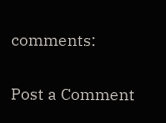comments:

Post a Comment